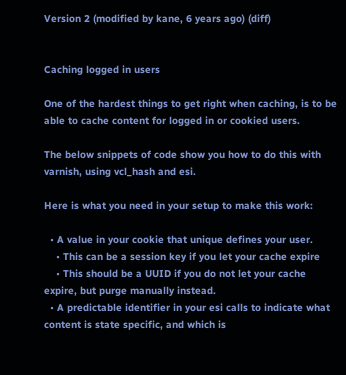Version 2 (modified by kane, 6 years ago) (diff)


Caching logged in users

One of the hardest things to get right when caching, is to be able to cache content for logged in or cookied users.

The below snippets of code show you how to do this with varnish, using vcl_hash and esi.

Here is what you need in your setup to make this work:

  • A value in your cookie that unique defines your user.
    • This can be a session key if you let your cache expire
    • This should be a UUID if you do not let your cache expire, but purge manually instead.
  • A predictable identifier in your esi calls to indicate what content is state specific, and which is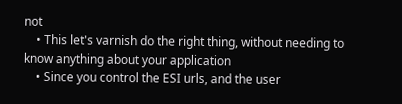not
    • This let's varnish do the right thing, without needing to know anything about your application
    • Since you control the ESI urls, and the user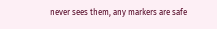never sees them, any markers are safe